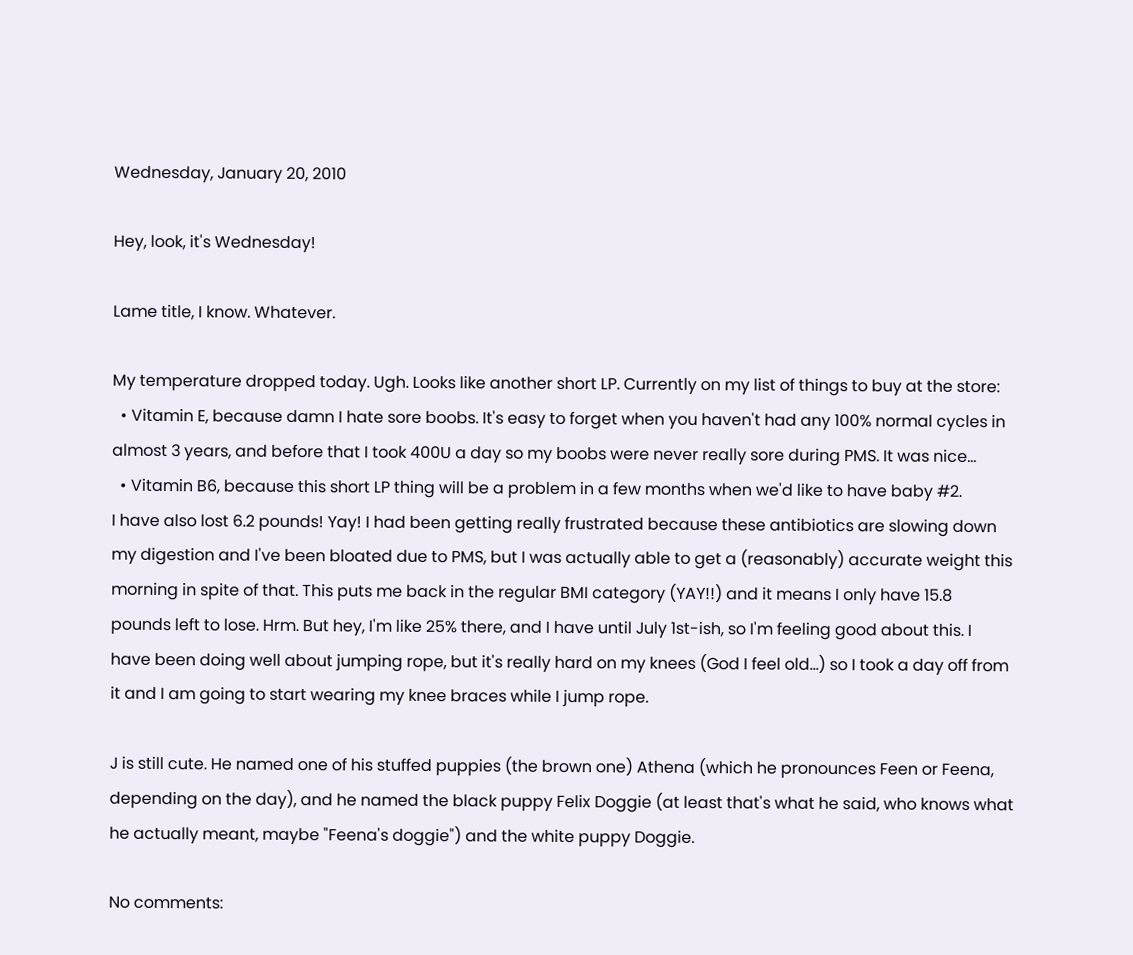Wednesday, January 20, 2010

Hey, look, it's Wednesday!

Lame title, I know. Whatever.

My temperature dropped today. Ugh. Looks like another short LP. Currently on my list of things to buy at the store:
  • Vitamin E, because damn I hate sore boobs. It's easy to forget when you haven't had any 100% normal cycles in almost 3 years, and before that I took 400U a day so my boobs were never really sore during PMS. It was nice...
  • Vitamin B6, because this short LP thing will be a problem in a few months when we'd like to have baby #2.
I have also lost 6.2 pounds! Yay! I had been getting really frustrated because these antibiotics are slowing down my digestion and I've been bloated due to PMS, but I was actually able to get a (reasonably) accurate weight this morning in spite of that. This puts me back in the regular BMI category (YAY!!) and it means I only have 15.8 pounds left to lose. Hrm. But hey, I'm like 25% there, and I have until July 1st-ish, so I'm feeling good about this. I have been doing well about jumping rope, but it's really hard on my knees (God I feel old...) so I took a day off from it and I am going to start wearing my knee braces while I jump rope.

J is still cute. He named one of his stuffed puppies (the brown one) Athena (which he pronounces Feen or Feena, depending on the day), and he named the black puppy Felix Doggie (at least that's what he said, who knows what he actually meant, maybe "Feena's doggie") and the white puppy Doggie.

No comments: